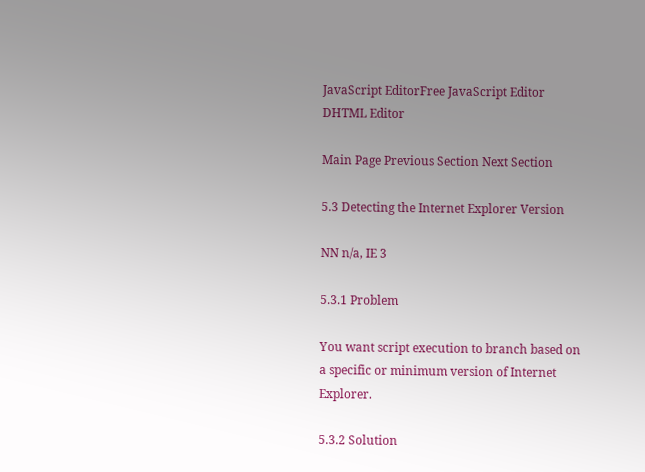JavaScript EditorFree JavaScript Editor     DHTML Editor

Main Page Previous Section Next Section

5.3 Detecting the Internet Explorer Version

NN n/a, IE 3

5.3.1 Problem

You want script execution to branch based on a specific or minimum version of Internet Explorer.

5.3.2 Solution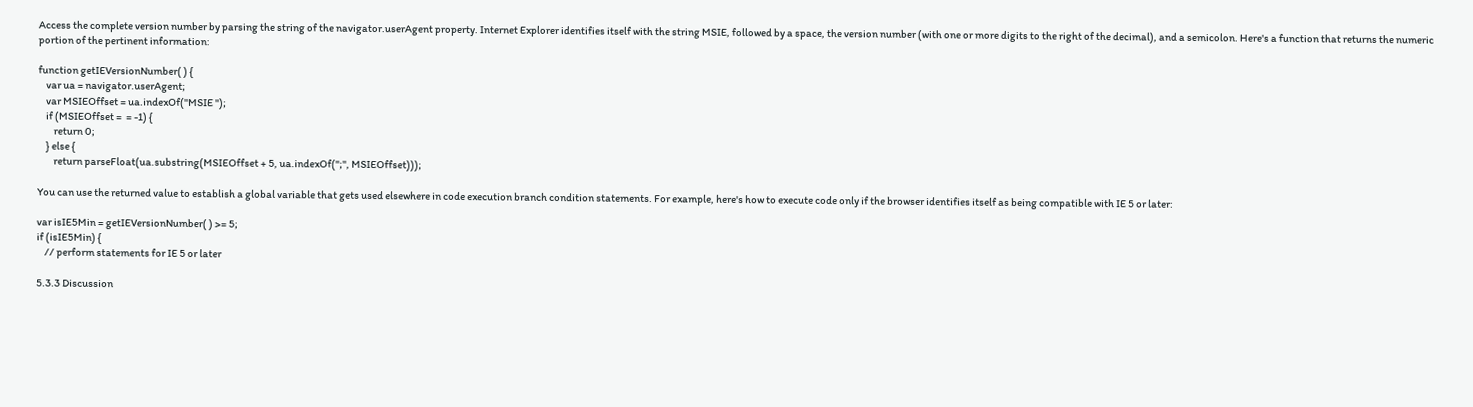Access the complete version number by parsing the string of the navigator.userAgent property. Internet Explorer identifies itself with the string MSIE, followed by a space, the version number (with one or more digits to the right of the decimal), and a semicolon. Here's a function that returns the numeric portion of the pertinent information:

function getIEVersionNumber( ) {
    var ua = navigator.userAgent;
    var MSIEOffset = ua.indexOf("MSIE ");
    if (MSIEOffset =  = -1) {
        return 0;
    } else {
        return parseFloat(ua.substring(MSIEOffset + 5, ua.indexOf(";", MSIEOffset)));

You can use the returned value to establish a global variable that gets used elsewhere in code execution branch condition statements. For example, here's how to execute code only if the browser identifies itself as being compatible with IE 5 or later:

var isIE5Min = getIEVersionNumber( ) >= 5;
if (isIE5Min) {
    // perform statements for IE 5 or later

5.3.3 Discussion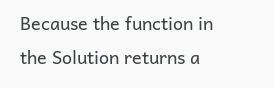Because the function in the Solution returns a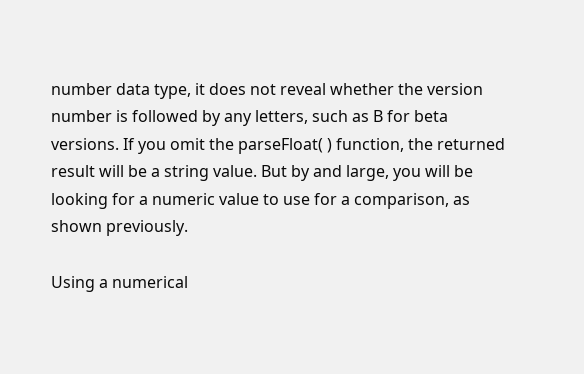number data type, it does not reveal whether the version number is followed by any letters, such as B for beta versions. If you omit the parseFloat( ) function, the returned result will be a string value. But by and large, you will be looking for a numeric value to use for a comparison, as shown previously.

Using a numerical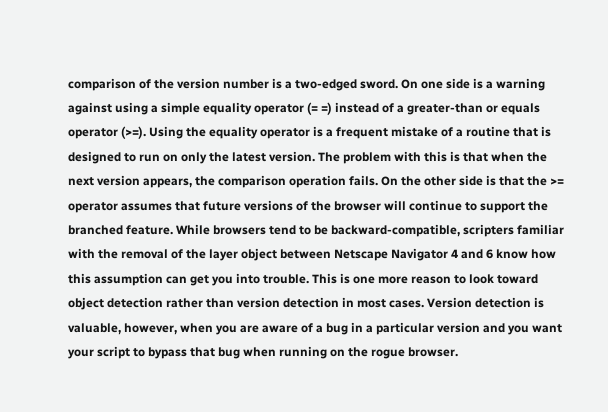comparison of the version number is a two-edged sword. On one side is a warning against using a simple equality operator (= =) instead of a greater-than or equals operator (>=). Using the equality operator is a frequent mistake of a routine that is designed to run on only the latest version. The problem with this is that when the next version appears, the comparison operation fails. On the other side is that the >= operator assumes that future versions of the browser will continue to support the branched feature. While browsers tend to be backward-compatible, scripters familiar with the removal of the layer object between Netscape Navigator 4 and 6 know how this assumption can get you into trouble. This is one more reason to look toward object detection rather than version detection in most cases. Version detection is valuable, however, when you are aware of a bug in a particular version and you want your script to bypass that bug when running on the rogue browser.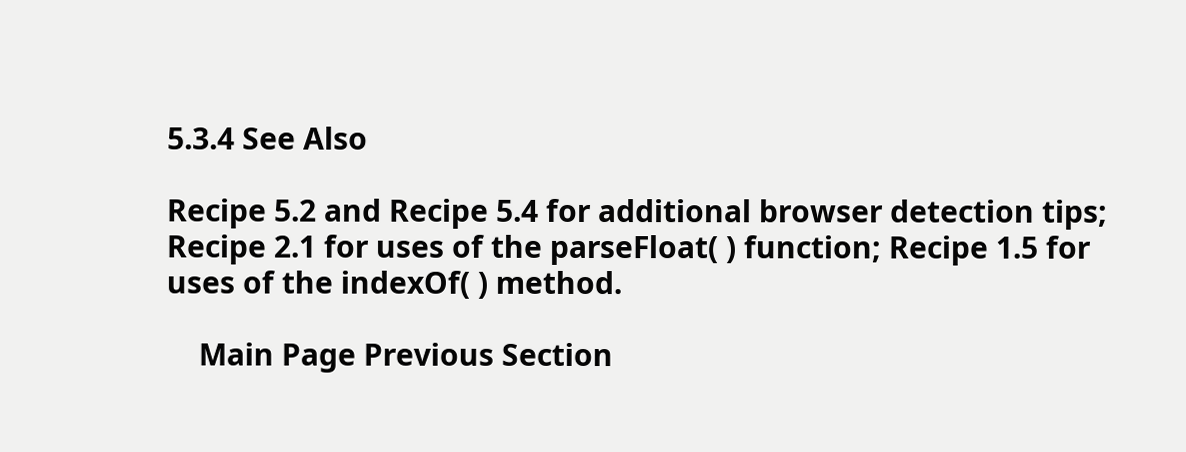5.3.4 See Also

Recipe 5.2 and Recipe 5.4 for additional browser detection tips; Recipe 2.1 for uses of the parseFloat( ) function; Recipe 1.5 for uses of the indexOf( ) method.

    Main Page Previous Section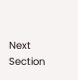Next Section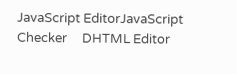JavaScript EditorJavaScript Checker     DHTML Editor